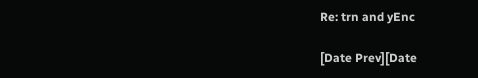Re: trn and yEnc

[Date Prev][Date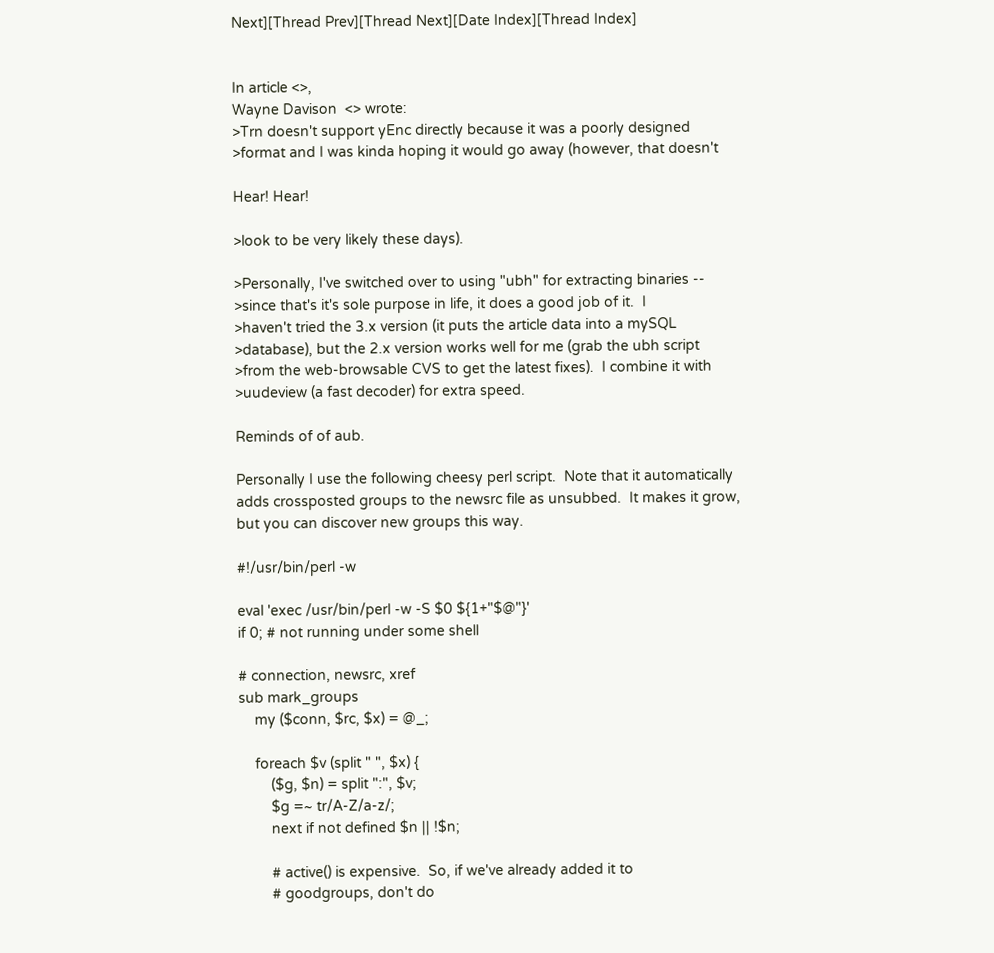Next][Thread Prev][Thread Next][Date Index][Thread Index]


In article <>,
Wayne Davison  <> wrote:
>Trn doesn't support yEnc directly because it was a poorly designed
>format and I was kinda hoping it would go away (however, that doesn't

Hear! Hear!

>look to be very likely these days).

>Personally, I've switched over to using "ubh" for extracting binaries --
>since that's it's sole purpose in life, it does a good job of it.  I
>haven't tried the 3.x version (it puts the article data into a mySQL
>database), but the 2.x version works well for me (grab the ubh script
>from the web-browsable CVS to get the latest fixes).  I combine it with
>uudeview (a fast decoder) for extra speed.

Reminds of of aub.

Personally I use the following cheesy perl script.  Note that it automatically
adds crossposted groups to the newsrc file as unsubbed.  It makes it grow,
but you can discover new groups this way.

#!/usr/bin/perl -w

eval 'exec /usr/bin/perl -w -S $0 ${1+"$@"}'
if 0; # not running under some shell

# connection, newsrc, xref
sub mark_groups
    my ($conn, $rc, $x) = @_;

    foreach $v (split " ", $x) {
        ($g, $n) = split ":", $v;
        $g =~ tr/A-Z/a-z/;
        next if not defined $n || !$n;

        # active() is expensive.  So, if we've already added it to
        # goodgroups, don't do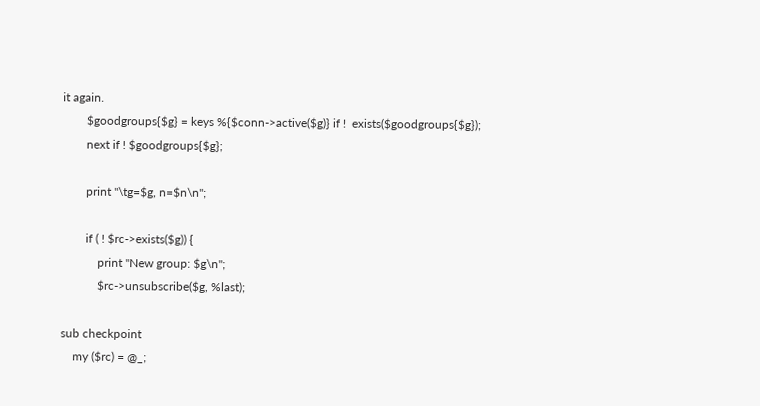it again.
        $goodgroups{$g} = keys %{$conn->active($g)} if !  exists($goodgroups{$g});
        next if ! $goodgroups{$g};

        print "\tg=$g, n=$n\n";

        if ( ! $rc->exists($g)) {
            print "New group: $g\n";
            $rc->unsubscribe($g, %last);

sub checkpoint
    my ($rc) = @_;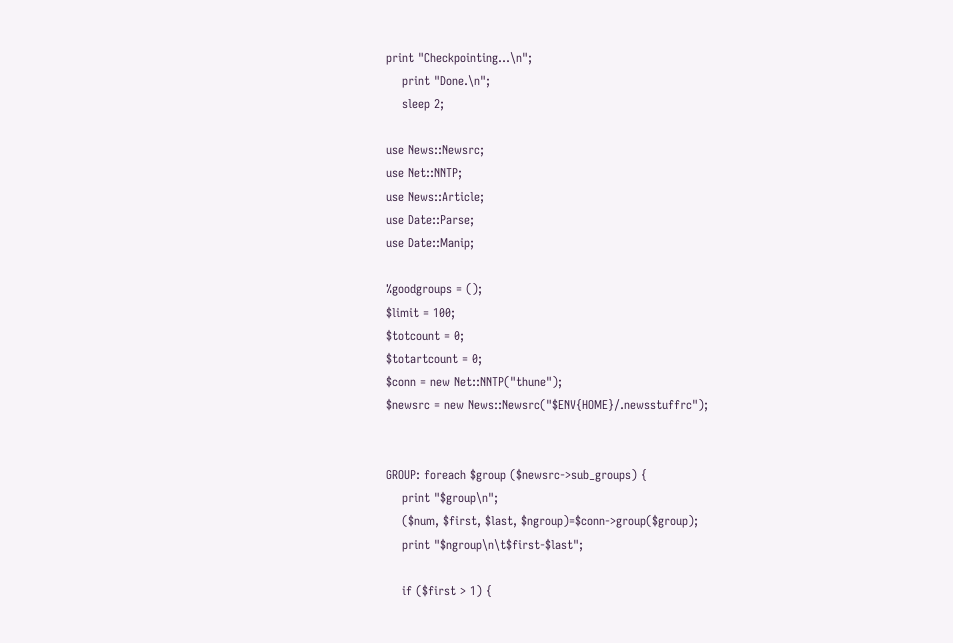print "Checkpointing...\n";
    print "Done.\n";
    sleep 2;

use News::Newsrc;
use Net::NNTP;
use News::Article;
use Date::Parse;
use Date::Manip;

%goodgroups = ();
$limit = 100;
$totcount = 0;
$totartcount = 0;
$conn = new Net::NNTP("thune");
$newsrc = new News::Newsrc("$ENV{HOME}/.newsstuffrc");


GROUP: foreach $group ($newsrc->sub_groups) {
    print "$group\n";
    ($num, $first, $last, $ngroup)=$conn->group($group);
    print "$ngroup\n\t$first-$last";

    if ($first > 1) {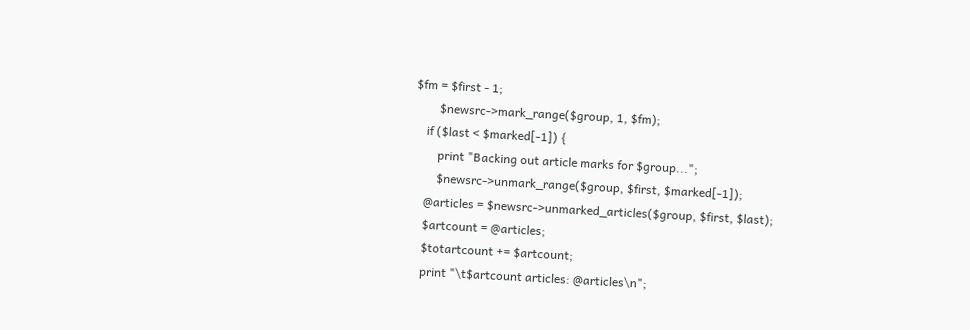$fm = $first - 1;
        $newsrc->mark_range($group, 1, $fm);
    if ($last < $marked[-1]) {
        print "Backing out article marks for $group...";
        $newsrc->unmark_range($group, $first, $marked[-1]);
    @articles = $newsrc->unmarked_articles($group, $first, $last);
    $artcount = @articles;
    $totartcount += $artcount;
    print "\t$artcount articles: @articles\n";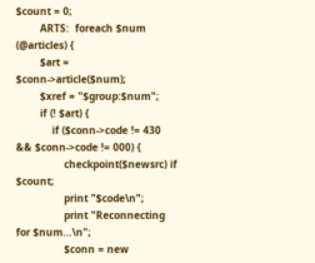$count = 0;
        ARTS:  foreach $num (@articles) {
        $art = $conn->article($num);
        $xref = "$group:$num";
        if (! $art) {
            if ($conn->code != 430 && $conn->code != 000) {
                checkpoint($newsrc) if $count;
                print "$code\n";
                print "Reconnecting for $num...\n";
                $conn = new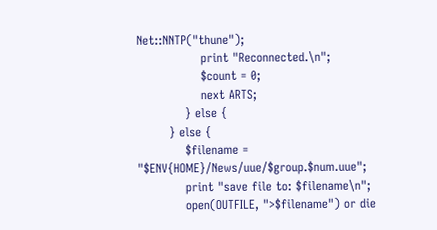Net::NNTP("thune");
                print "Reconnected.\n";
                $count = 0;
                next ARTS;
            } else {
        } else {
            $filename = "$ENV{HOME}/News/uue/$group.$num.uue";
            print "save file to: $filename\n";
            open(OUTFILE, ">$filename") or die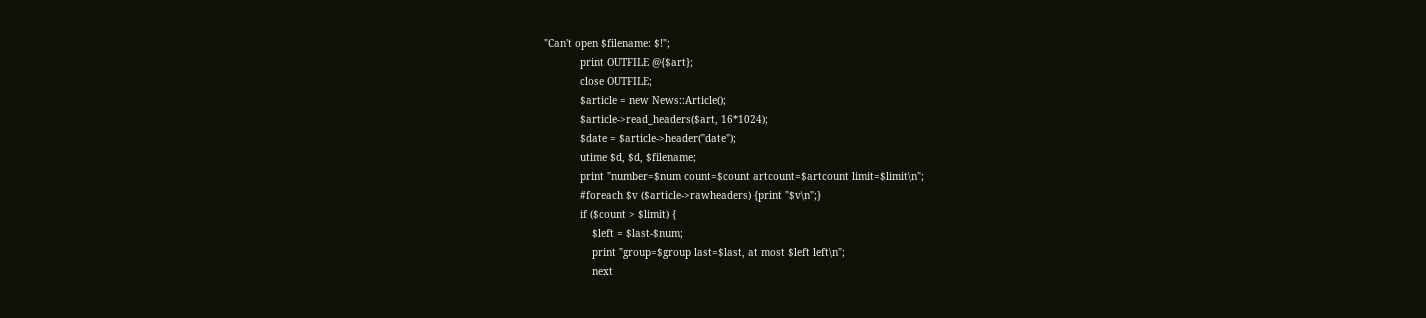"Can't open $filename: $!";
            print OUTFILE @{$art};
            close OUTFILE;
            $article = new News::Article();
            $article->read_headers($art, 16*1024);
            $date = $article->header("date");
            utime $d, $d, $filename;
            print "number=$num count=$count artcount=$artcount limit=$limit\n";
            #foreach $v ($article->rawheaders) {print "$v\n";}
            if ($count > $limit) {
                $left = $last-$num;
                print "group=$group last=$last, at most $left left\n";
                next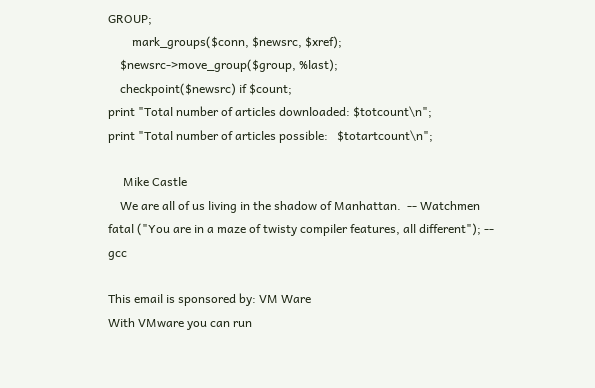GROUP;
        mark_groups($conn, $newsrc, $xref);
    $newsrc->move_group($group, %last);
    checkpoint($newsrc) if $count;
print "Total number of articles downloaded: $totcount\n";
print "Total number of articles possible:   $totartcount\n";

     Mike Castle
    We are all of us living in the shadow of Manhattan.  -- Watchmen
fatal ("You are in a maze of twisty compiler features, all different"); -- gcc

This email is sponsored by: VM Ware
With VMware you can run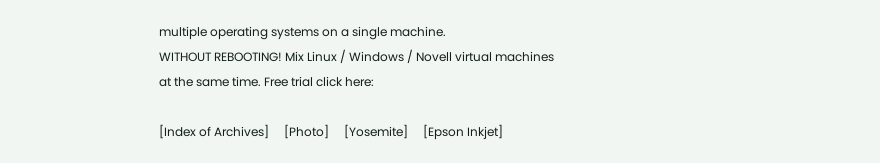multiple operating systems on a single machine.
WITHOUT REBOOTING! Mix Linux / Windows / Novell virtual machines
at the same time. Free trial click here:

[Index of Archives]     [Photo]     [Yosemite]     [Epson Inkjet]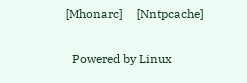[Mhonarc]     [Nntpcache]

  Powered by Linux